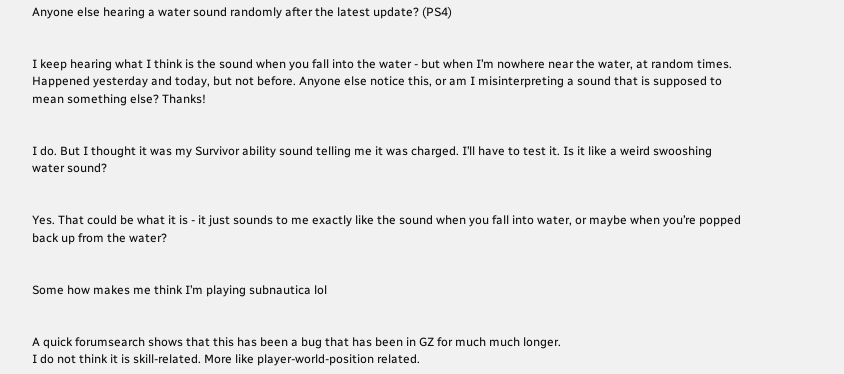Anyone else hearing a water sound randomly after the latest update? (PS4)


I keep hearing what I think is the sound when you fall into the water - but when I’m nowhere near the water, at random times. Happened yesterday and today, but not before. Anyone else notice this, or am I misinterpreting a sound that is supposed to mean something else? Thanks!


I do. But I thought it was my Survivor ability sound telling me it was charged. I’ll have to test it. Is it like a weird swooshing water sound?


Yes. That could be what it is - it just sounds to me exactly like the sound when you fall into water, or maybe when you’re popped back up from the water?


Some how makes me think I’m playing subnautica lol


A quick forumsearch shows that this has been a bug that has been in GZ for much much longer.
I do not think it is skill-related. More like player-world-position related.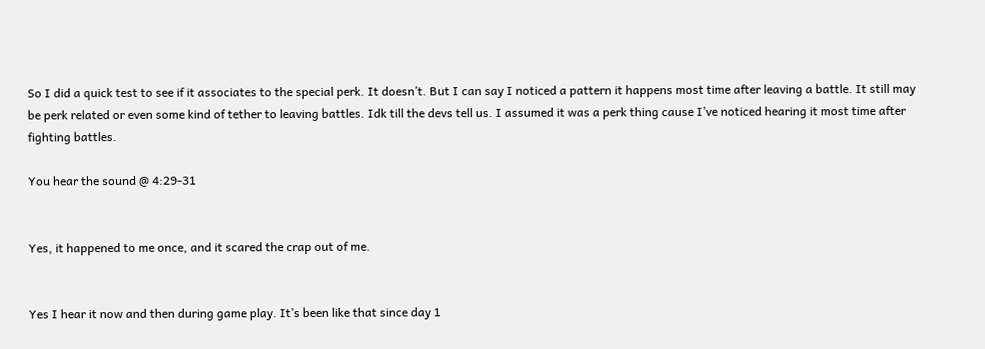So I did a quick test to see if it associates to the special perk. It doesn’t. But I can say I noticed a pattern it happens most time after leaving a battle. It still may be perk related or even some kind of tether to leaving battles. Idk till the devs tell us. I assumed it was a perk thing cause I’ve noticed hearing it most time after fighting battles.

You hear the sound @ 4:29-31


Yes, it happened to me once, and it scared the crap out of me.


Yes I hear it now and then during game play. It’s been like that since day 1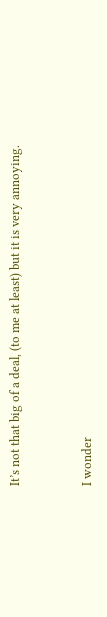It’s not that big of a deal, (to me at least) but it is very annoying.


I wonder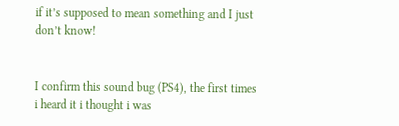if it’s supposed to mean something and I just don’t know!


I confirm this sound bug (PS4), the first times i heard it i thought i was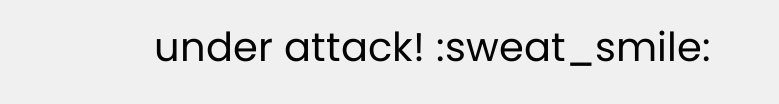under attack! :sweat_smile: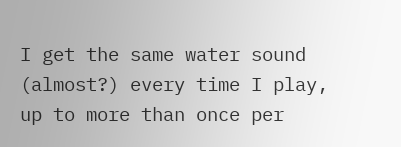I get the same water sound (almost?) every time I play, up to more than once per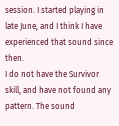session. I started playing in late June, and I think I have experienced that sound since then.
I do not have the Survivor skill, and have not found any pattern. The sound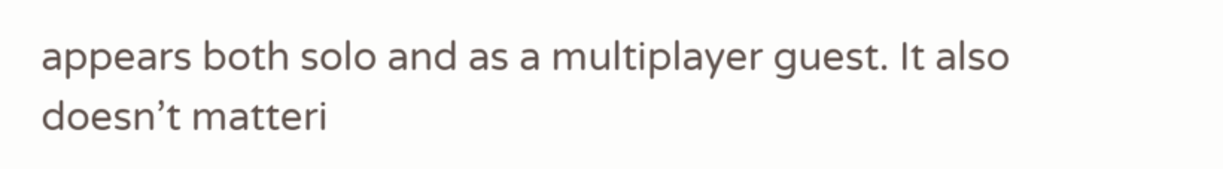appears both solo and as a multiplayer guest. It also doesn’t matteri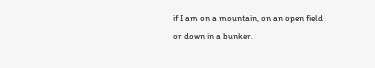if I am on a mountain, on an open field or down in a bunker.